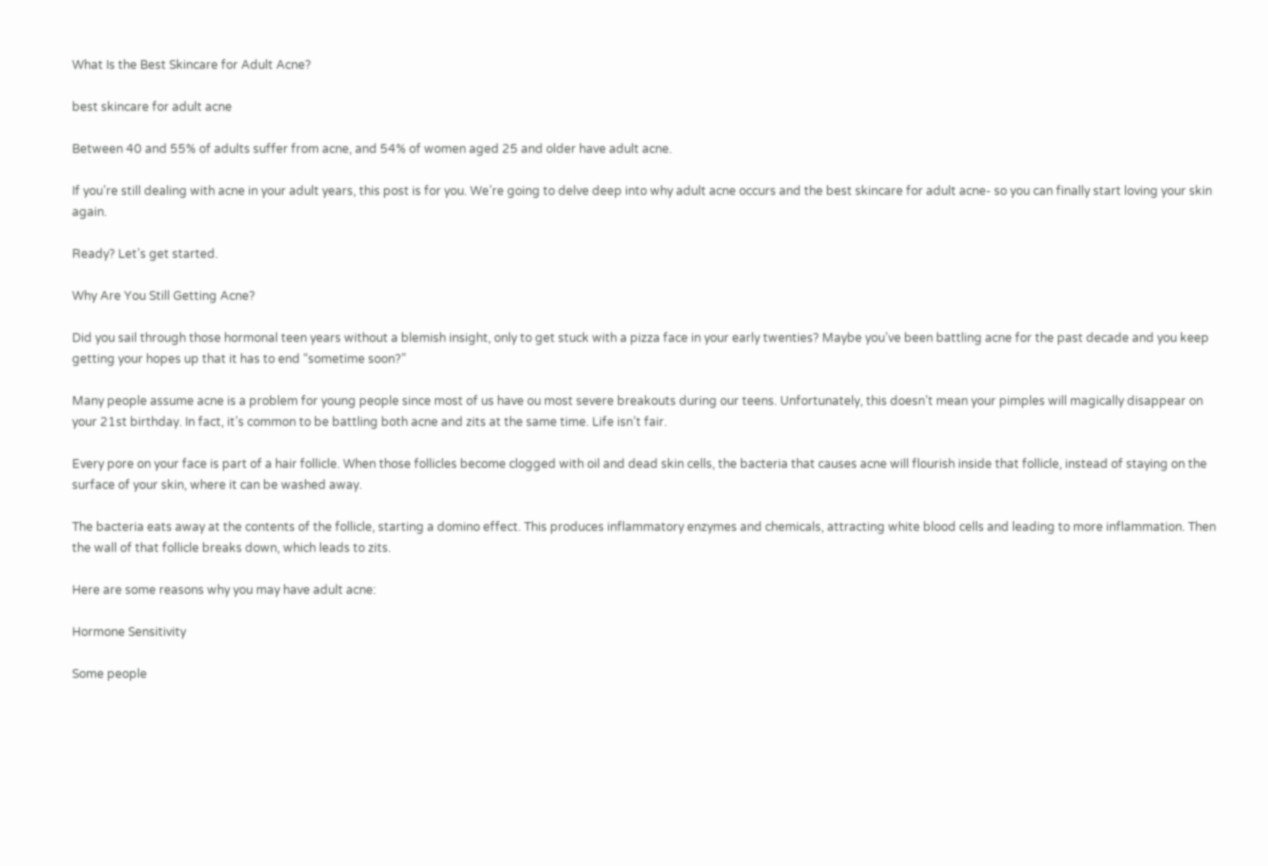What Is the Best Skincare for Adult Acne?

best skincare for adult acne

Between 40 and 55% of adults suffer from acne, and 54% of women aged 25 and older have adult acne.

If you’re still dealing with acne in your adult years, this post is for you. We’re going to delve deep into why adult acne occurs and the best skincare for adult acne- so you can finally start loving your skin again.

Ready? Let’s get started.

Why Are You Still Getting Acne?

Did you sail through those hormonal teen years without a blemish insight, only to get stuck with a pizza face in your early twenties? Maybe you’ve been battling acne for the past decade and you keep getting your hopes up that it has to end “sometime soon?”

Many people assume acne is a problem for young people since most of us have ou most severe breakouts during our teens. Unfortunately, this doesn’t mean your pimples will magically disappear on your 21st birthday. In fact, it’s common to be battling both acne and zits at the same time. Life isn’t fair.

Every pore on your face is part of a hair follicle. When those follicles become clogged with oil and dead skin cells, the bacteria that causes acne will flourish inside that follicle, instead of staying on the surface of your skin, where it can be washed away.

The bacteria eats away at the contents of the follicle, starting a domino effect. This produces inflammatory enzymes and chemicals, attracting white blood cells and leading to more inflammation. Then the wall of that follicle breaks down, which leads to zits.

Here are some reasons why you may have adult acne:

Hormone Sensitivity

Some people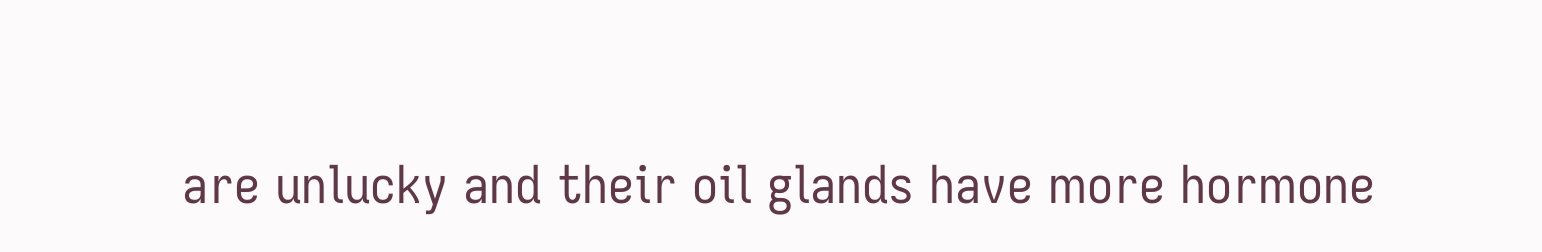are unlucky and their oil glands have more hormone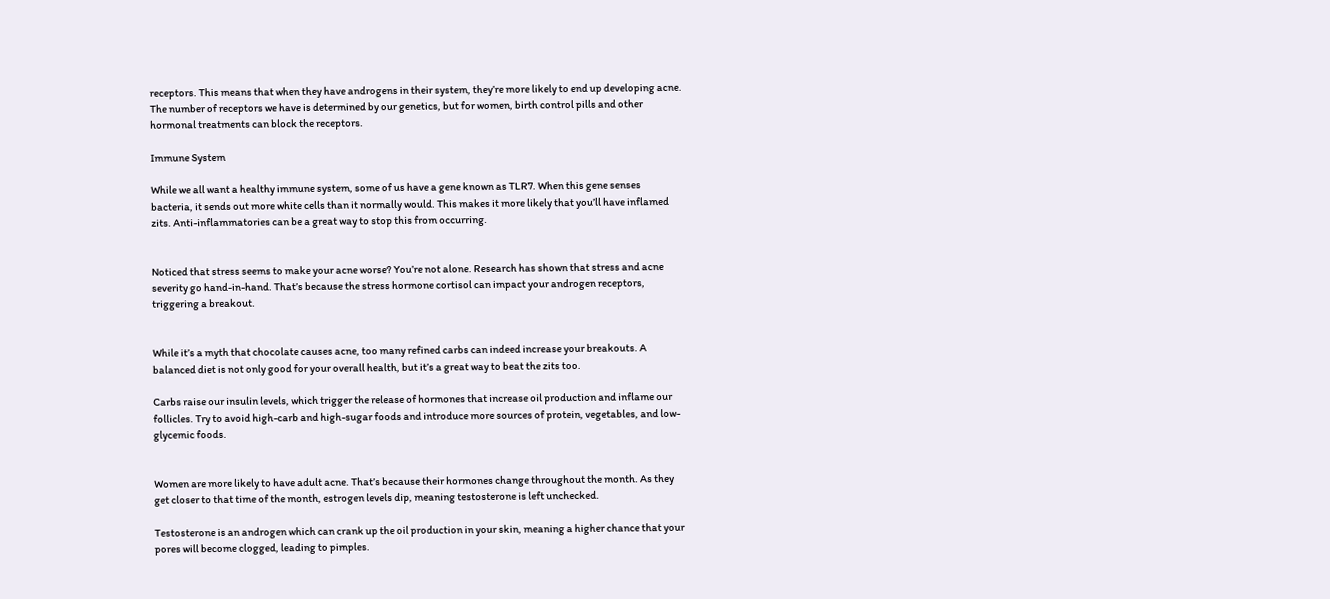receptors. This means that when they have androgens in their system, they’re more likely to end up developing acne. The number of receptors we have is determined by our genetics, but for women, birth control pills and other hormonal treatments can block the receptors.

Immune System

While we all want a healthy immune system, some of us have a gene known as TLR7. When this gene senses bacteria, it sends out more white cells than it normally would. This makes it more likely that you’ll have inflamed zits. Anti-inflammatories can be a great way to stop this from occurring.


Noticed that stress seems to make your acne worse? You’re not alone. Research has shown that stress and acne severity go hand-in-hand. That’s because the stress hormone cortisol can impact your androgen receptors, triggering a breakout.


While it’s a myth that chocolate causes acne, too many refined carbs can indeed increase your breakouts. A balanced diet is not only good for your overall health, but it’s a great way to beat the zits too.

Carbs raise our insulin levels, which trigger the release of hormones that increase oil production and inflame our follicles. Try to avoid high-carb and high-sugar foods and introduce more sources of protein, vegetables, and low-glycemic foods.


Women are more likely to have adult acne. That’s because their hormones change throughout the month. As they get closer to that time of the month, estrogen levels dip, meaning testosterone is left unchecked.

Testosterone is an androgen which can crank up the oil production in your skin, meaning a higher chance that your pores will become clogged, leading to pimples.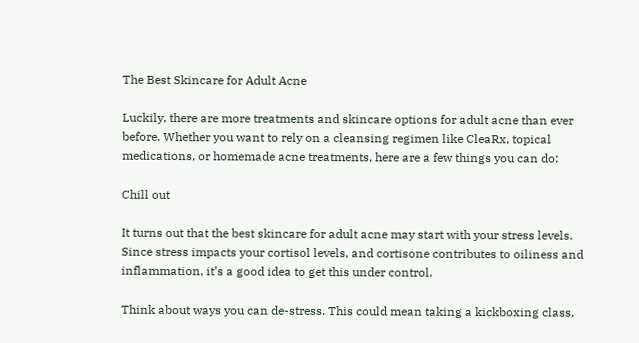The Best Skincare for Adult Acne

Luckily, there are more treatments and skincare options for adult acne than ever before. Whether you want to rely on a cleansing regimen like CleaRx, topical medications, or homemade acne treatments, here are a few things you can do:

Chill out

It turns out that the best skincare for adult acne may start with your stress levels. Since stress impacts your cortisol levels, and cortisone contributes to oiliness and inflammation, it’s a good idea to get this under control.

Think about ways you can de-stress. This could mean taking a kickboxing class,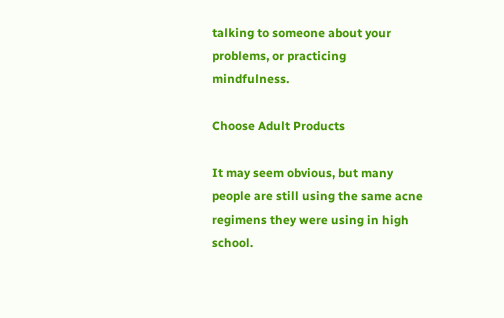talking to someone about your problems, or practicing mindfulness.

Choose Adult Products

It may seem obvious, but many people are still using the same acne regimens they were using in high school.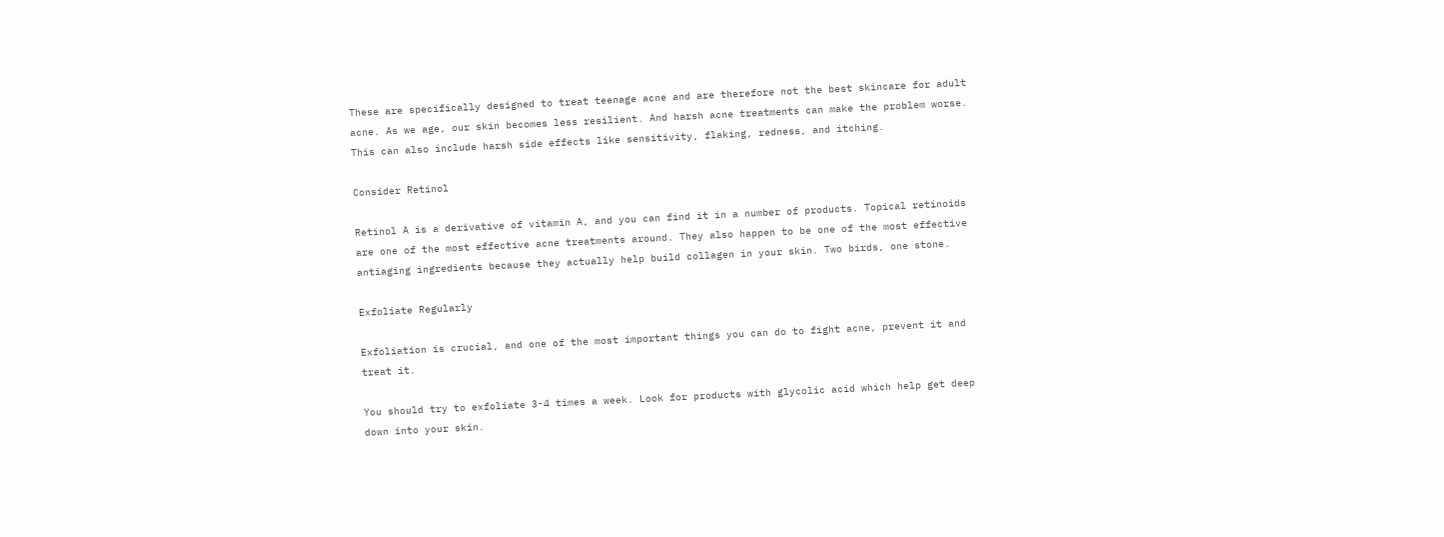These are specifically designed to treat teenage acne and are therefore not the best skincare for adult acne. As we age, our skin becomes less resilient. And harsh acne treatments can make the problem worse. This can also include harsh side effects like sensitivity, flaking, redness, and itching.

Consider Retinol

Retinol A is a derivative of vitamin A, and you can find it in a number of products. Topical retinoids are one of the most effective acne treatments around. They also happen to be one of the most effective antiaging ingredients because they actually help build collagen in your skin. Two birds, one stone.

Exfoliate Regularly

Exfoliation is crucial, and one of the most important things you can do to fight acne, prevent it and treat it.

You should try to exfoliate 3-4 times a week. Look for products with glycolic acid which help get deep down into your skin.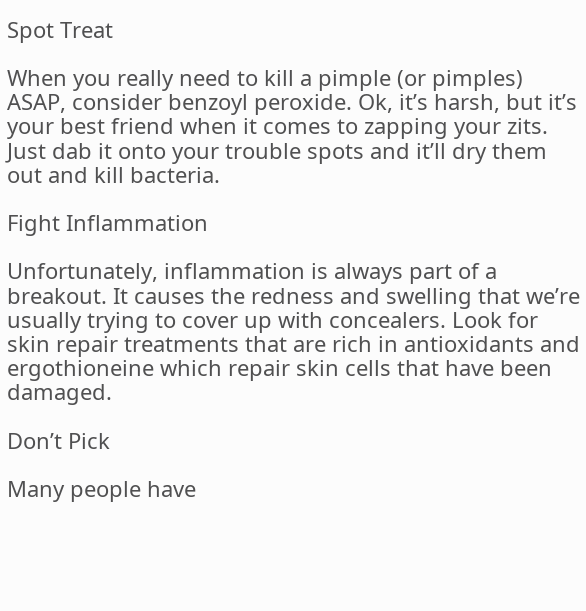Spot Treat

When you really need to kill a pimple (or pimples) ASAP, consider benzoyl peroxide. Ok, it’s harsh, but it’s your best friend when it comes to zapping your zits. Just dab it onto your trouble spots and it’ll dry them out and kill bacteria.

Fight Inflammation

Unfortunately, inflammation is always part of a breakout. It causes the redness and swelling that we’re usually trying to cover up with concealers. Look for skin repair treatments that are rich in antioxidants and ergothioneine which repair skin cells that have been damaged.

Don’t Pick

Many people have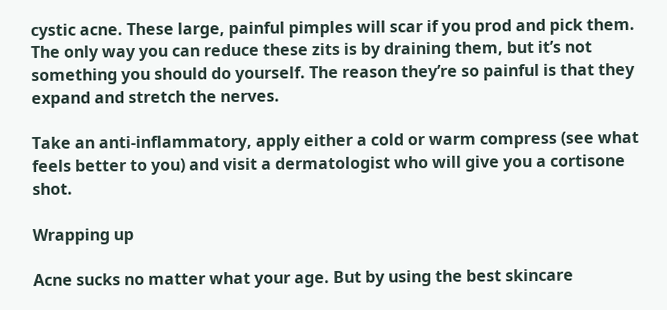cystic acne. These large, painful pimples will scar if you prod and pick them. The only way you can reduce these zits is by draining them, but it’s not something you should do yourself. The reason they’re so painful is that they expand and stretch the nerves.

Take an anti-inflammatory, apply either a cold or warm compress (see what feels better to you) and visit a dermatologist who will give you a cortisone shot.

Wrapping up

Acne sucks no matter what your age. But by using the best skincare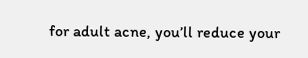for adult acne, you’ll reduce your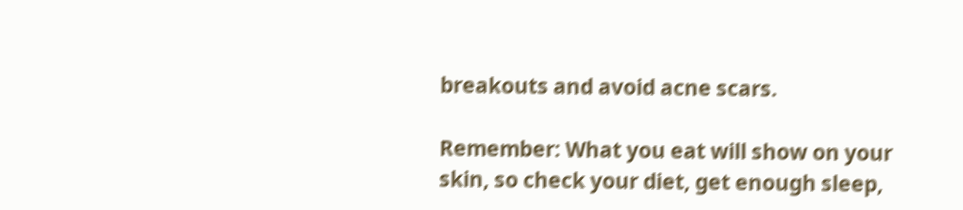breakouts and avoid acne scars.

Remember: What you eat will show on your skin, so check your diet, get enough sleep,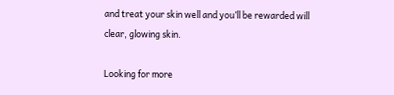and treat your skin well and you’ll be rewarded will clear, glowing skin.

Looking for more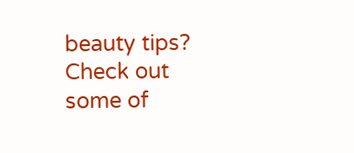beauty tips? Check out some of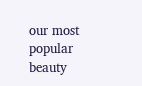our most popular beauty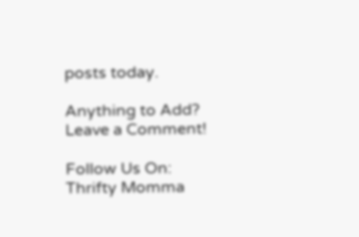posts today.

Anything to Add? Leave a Comment!

Follow Us On: Thrifty Momma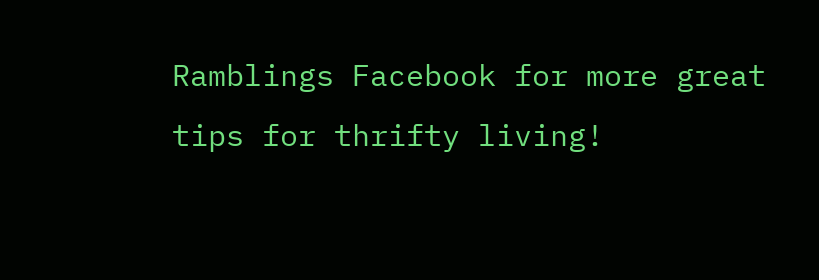Ramblings Facebook for more great tips for thrifty living!